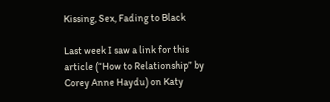Kissing, Sex, Fading to Black

Last week I saw a link for this article (“How to Relationship” by Corey Anne Haydu) on Katy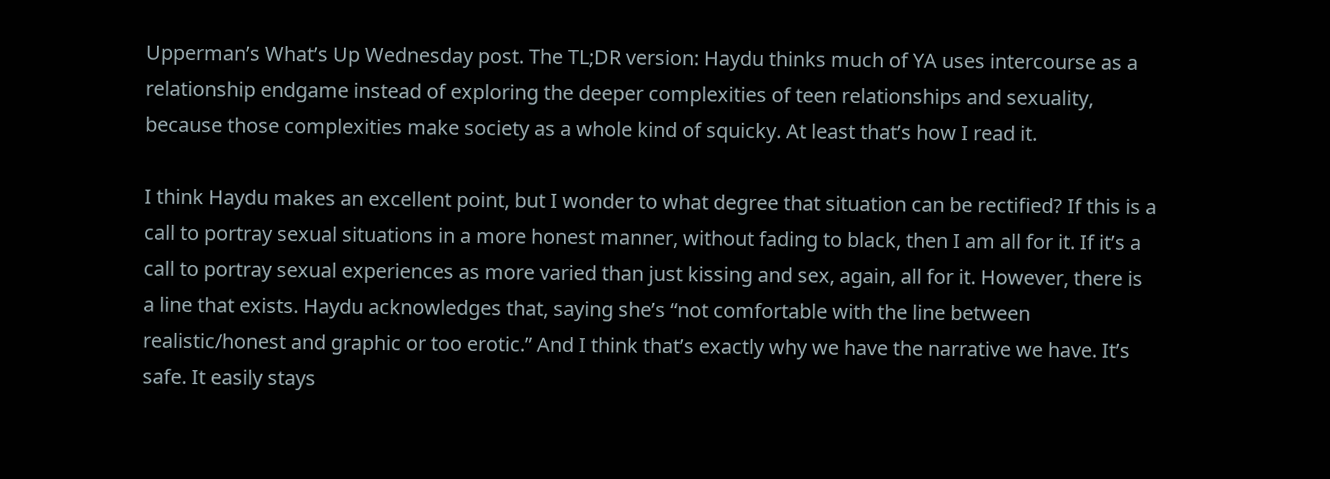Upperman’s What’s Up Wednesday post. The TL;DR version: Haydu thinks much of YA uses intercourse as a relationship endgame instead of exploring the deeper complexities of teen relationships and sexuality, because those complexities make society as a whole kind of squicky. At least that’s how I read it.

I think Haydu makes an excellent point, but I wonder to what degree that situation can be rectified? If this is a call to portray sexual situations in a more honest manner, without fading to black, then I am all for it. If it’s a call to portray sexual experiences as more varied than just kissing and sex, again, all for it. However, there is a line that exists. Haydu acknowledges that, saying she’s “not comfortable with the line between realistic/honest and graphic or too erotic.” And I think that’s exactly why we have the narrative we have. It’s safe. It easily stays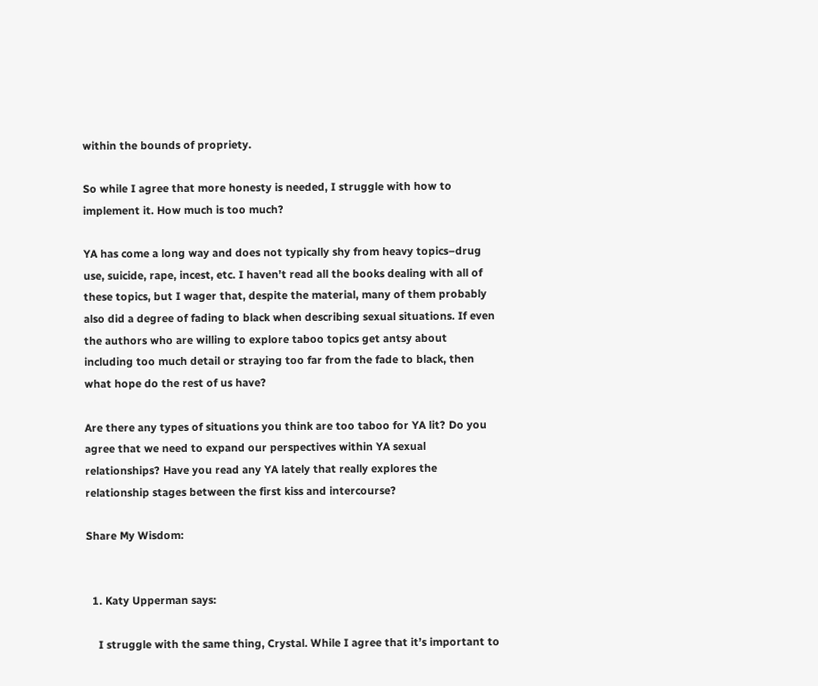within the bounds of propriety.

So while I agree that more honesty is needed, I struggle with how to implement it. How much is too much?

YA has come a long way and does not typically shy from heavy topics–drug use, suicide, rape, incest, etc. I haven’t read all the books dealing with all of these topics, but I wager that, despite the material, many of them probably also did a degree of fading to black when describing sexual situations. If even the authors who are willing to explore taboo topics get antsy about including too much detail or straying too far from the fade to black, then what hope do the rest of us have?

Are there any types of situations you think are too taboo for YA lit? Do you agree that we need to expand our perspectives within YA sexual relationships? Have you read any YA lately that really explores the relationship stages between the first kiss and intercourse?

Share My Wisdom:


  1. Katy Upperman says:

    I struggle with the same thing, Crystal. While I agree that it’s important to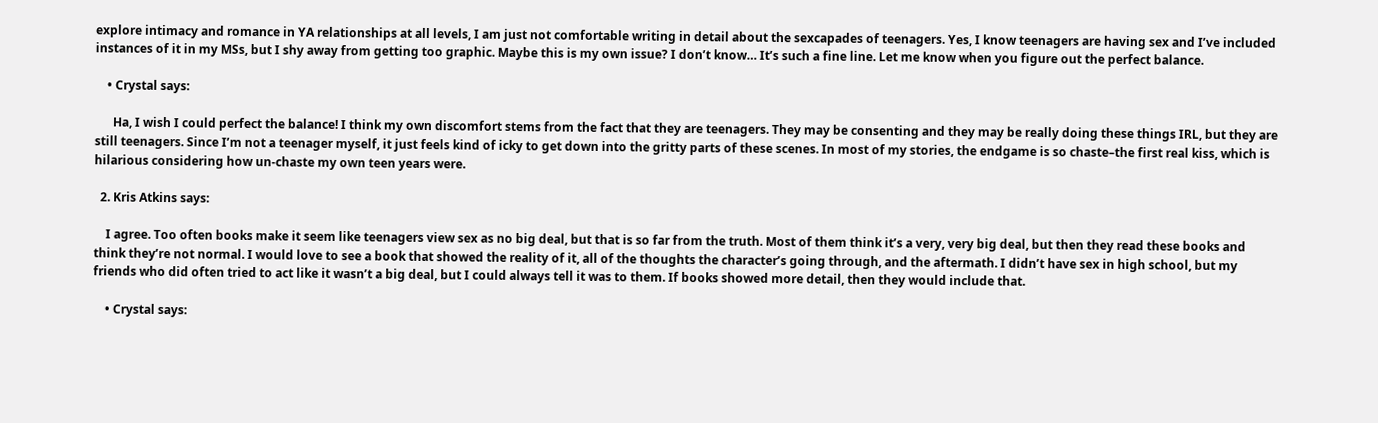explore intimacy and romance in YA relationships at all levels, I am just not comfortable writing in detail about the sexcapades of teenagers. Yes, I know teenagers are having sex and I’ve included instances of it in my MSs, but I shy away from getting too graphic. Maybe this is my own issue? I don’t know… It’s such a fine line. Let me know when you figure out the perfect balance.

    • Crystal says:

      Ha, I wish I could perfect the balance! I think my own discomfort stems from the fact that they are teenagers. They may be consenting and they may be really doing these things IRL, but they are still teenagers. Since I’m not a teenager myself, it just feels kind of icky to get down into the gritty parts of these scenes. In most of my stories, the endgame is so chaste–the first real kiss, which is hilarious considering how un-chaste my own teen years were.

  2. Kris Atkins says:

    I agree. Too often books make it seem like teenagers view sex as no big deal, but that is so far from the truth. Most of them think it’s a very, very big deal, but then they read these books and think they’re not normal. I would love to see a book that showed the reality of it, all of the thoughts the character’s going through, and the aftermath. I didn’t have sex in high school, but my friends who did often tried to act like it wasn’t a big deal, but I could always tell it was to them. If books showed more detail, then they would include that.

    • Crystal says: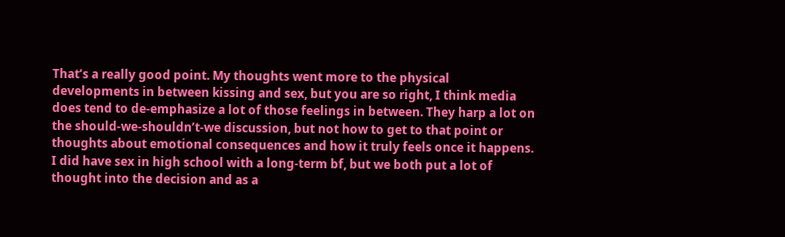That’s a really good point. My thoughts went more to the physical developments in between kissing and sex, but you are so right, I think media does tend to de-emphasize a lot of those feelings in between. They harp a lot on the should-we-shouldn’t-we discussion, but not how to get to that point or thoughts about emotional consequences and how it truly feels once it happens. I did have sex in high school with a long-term bf, but we both put a lot of thought into the decision and as a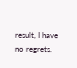result, I have no regrets.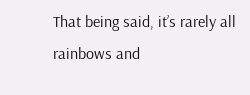That being said, it’s rarely all rainbows and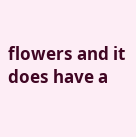flowers and it does have a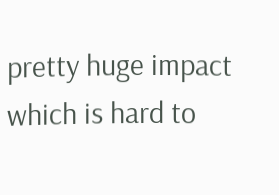pretty huge impact which is hard to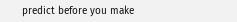predict before you make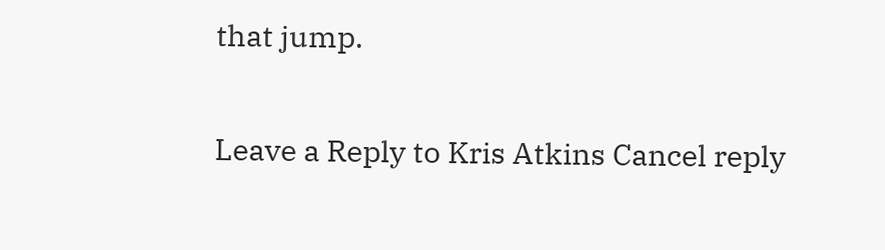that jump.

Leave a Reply to Kris Atkins Cancel reply